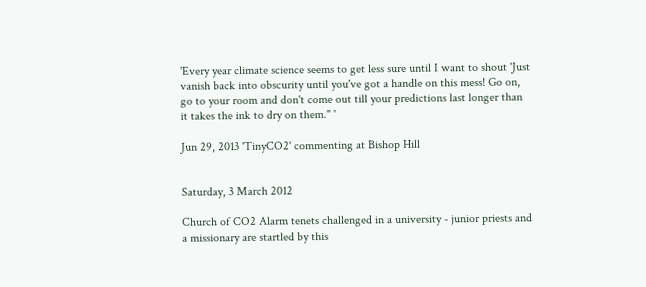'Every year climate science seems to get less sure until I want to shout 'Just vanish back into obscurity until you've got a handle on this mess! Go on, go to your room and don't come out till your predictions last longer than it takes the ink to dry on them." '

Jun 29, 2013 'TinyCO2' commenting at Bishop Hill


Saturday, 3 March 2012

Church of CO2 Alarm tenets challenged in a university - junior priests and a missionary are startled by this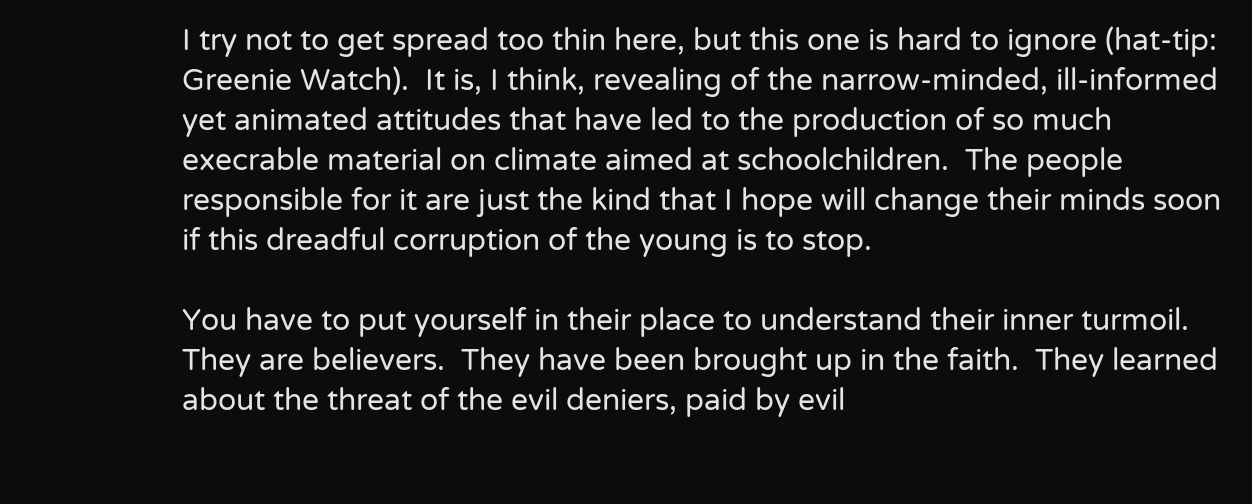I try not to get spread too thin here, but this one is hard to ignore (hat-tip: Greenie Watch).  It is, I think, revealing of the narrow-minded, ill-informed yet animated attitudes that have led to the production of so much execrable material on climate aimed at schoolchildren.  The people responsible for it are just the kind that I hope will change their minds soon if this dreadful corruption of the young is to stop.

You have to put yourself in their place to understand their inner turmoil.  They are believers.  They have been brought up in the faith.  They learned about the threat of the evil deniers, paid by evil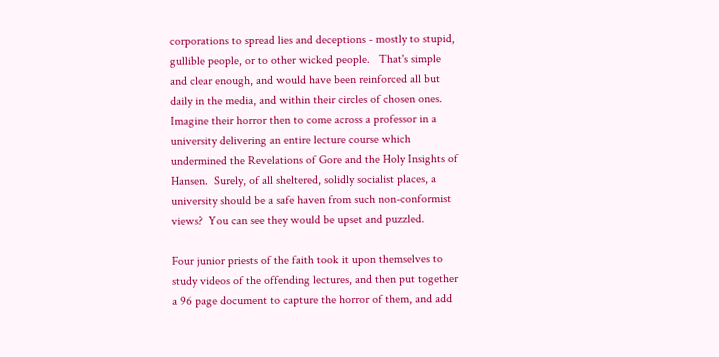corporations to spread lies and deceptions - mostly to stupid, gullible people, or to other wicked people.   That's simple and clear enough, and would have been reinforced all but daily in the media, and within their circles of chosen ones.  Imagine their horror then to come across a professor in a university delivering an entire lecture course which undermined the Revelations of Gore and the Holy Insights of Hansen.  Surely, of all sheltered, solidly socialist places, a university should be a safe haven from such non-conformist views?  You can see they would be upset and puzzled.

Four junior priests of the faith took it upon themselves to study videos of the offending lectures, and then put together a 96 page document to capture the horror of them, and add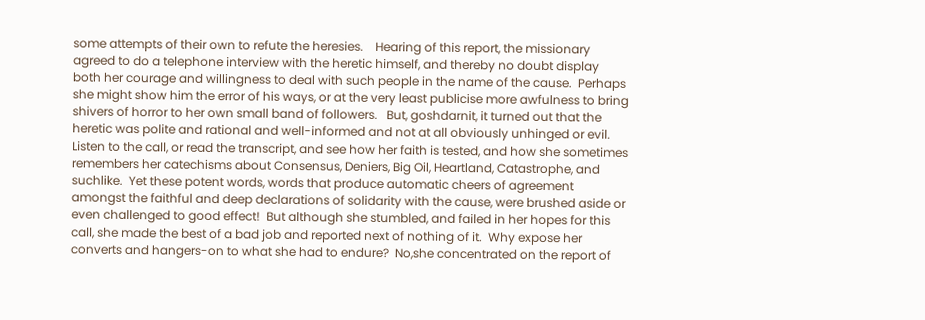some attempts of their own to refute the heresies.    Hearing of this report, the missionary agreed to do a telephone interview with the heretic himself, and thereby no doubt display both her courage and willingness to deal with such people in the name of the cause.  Perhaps she might show him the error of his ways, or at the very least publicise more awfulness to bring shivers of horror to her own small band of followers.   But, goshdarnit, it turned out that the heretic was polite and rational and well-informed and not at all obviously unhinged or evil.  Listen to the call, or read the transcript, and see how her faith is tested, and how she sometimes remembers her catechisms about Consensus, Deniers, Big Oil, Heartland, Catastrophe, and suchlike.  Yet these potent words, words that produce automatic cheers of agreement amongst the faithful and deep declarations of solidarity with the cause, were brushed aside or even challenged to good effect!  But although she stumbled, and failed in her hopes for this call, she made the best of a bad job and reported next of nothing of it.  Why expose her converts and hangers-on to what she had to endure?  No,she concentrated on the report of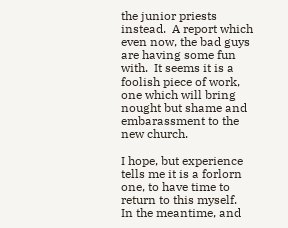the junior priests instead.  A report which even now, the bad guys are having some fun with.  It seems it is a foolish piece of work, one which will bring nought but shame and embarassment to the new church.

I hope, but experience tells me it is a forlorn one, to have time to return to this myself.  In the meantime, and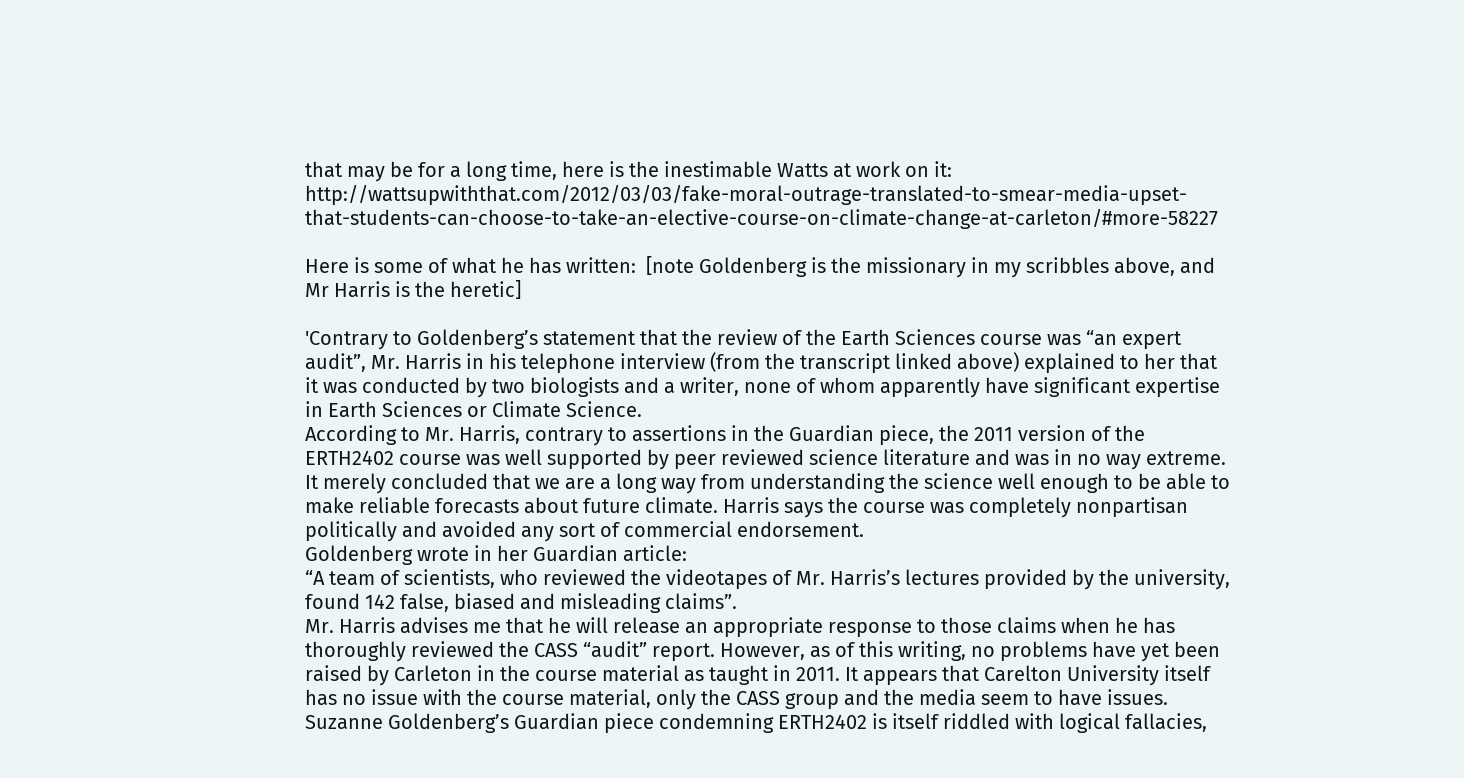that may be for a long time, here is the inestimable Watts at work on it: http://wattsupwiththat.com/2012/03/03/fake-moral-outrage-translated-to-smear-media-upset-that-students-can-choose-to-take-an-elective-course-on-climate-change-at-carleton/#more-58227

Here is some of what he has written:  [note Goldenberg is the missionary in my scribbles above, and Mr Harris is the heretic]

'Contrary to Goldenberg’s statement that the review of the Earth Sciences course was “an expert audit”, Mr. Harris in his telephone interview (from the transcript linked above) explained to her that it was conducted by two biologists and a writer, none of whom apparently have significant expertise in Earth Sciences or Climate Science.
According to Mr. Harris, contrary to assertions in the Guardian piece, the 2011 version of the ERTH2402 course was well supported by peer reviewed science literature and was in no way extreme. It merely concluded that we are a long way from understanding the science well enough to be able to make reliable forecasts about future climate. Harris says the course was completely nonpartisan politically and avoided any sort of commercial endorsement.
Goldenberg wrote in her Guardian article:
“A team of scientists, who reviewed the videotapes of Mr. Harris’s lectures provided by the university, found 142 false, biased and misleading claims”.
Mr. Harris advises me that he will release an appropriate response to those claims when he has thoroughly reviewed the CASS “audit” report. However, as of this writing, no problems have yet been raised by Carleton in the course material as taught in 2011. It appears that Carelton University itself has no issue with the course material, only the CASS group and the media seem to have issues.
Suzanne Goldenberg’s Guardian piece condemning ERTH2402 is itself riddled with logical fallacies,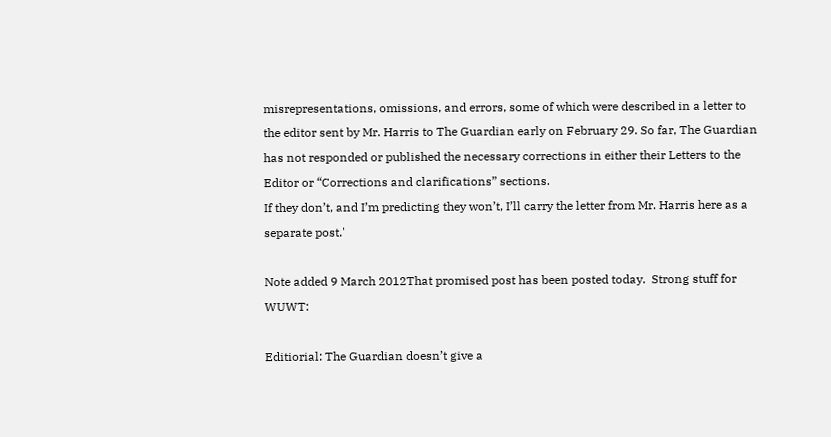misrepresentations, omissions, and errors, some of which were described in a letter to the editor sent by Mr. Harris to The Guardian early on February 29. So far, The Guardian has not responded or published the necessary corrections in either their Letters to the Editor or “Corrections and clarifications” sections.
If they don’t, and I’m predicting they won’t, I’ll carry the letter from Mr. Harris here as a separate post.'

Note added 9 March 2012That promised post has been posted today.  Strong stuff for WUWT:

Editiorial: The Guardian doesn’t give a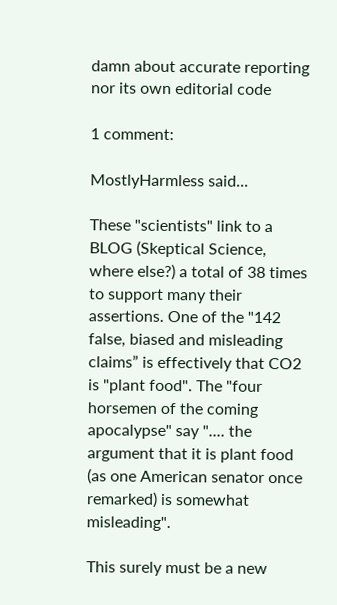damn about accurate reporting nor its own editorial code

1 comment:

MostlyHarmless said...

These "scientists" link to a BLOG (Skeptical Science, where else?) a total of 38 times to support many their assertions. One of the "142 false, biased and misleading claims” is effectively that CO2 is "plant food". The "four horsemen of the coming apocalypse" say ".... the argument that it is plant food (as one American senator once remarked) is somewhat misleading".

This surely must be a new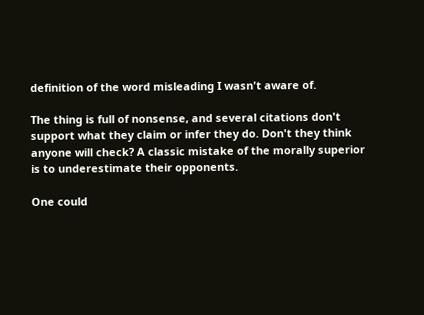definition of the word misleading I wasn't aware of.

The thing is full of nonsense, and several citations don't support what they claim or infer they do. Don't they think anyone will check? A classic mistake of the morally superior is to underestimate their opponents.

One could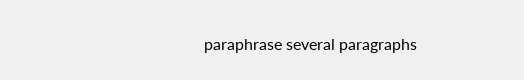paraphrase several paragraphs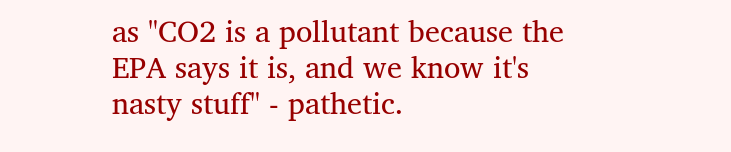as "CO2 is a pollutant because the EPA says it is, and we know it's nasty stuff" - pathetic.